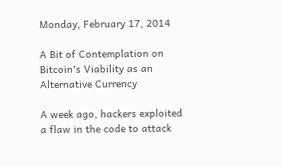Monday, February 17, 2014

A Bit of Contemplation on Bitcoin's Viability as an Alternative Currency

A week ago, hackers exploited a flaw in the code to attack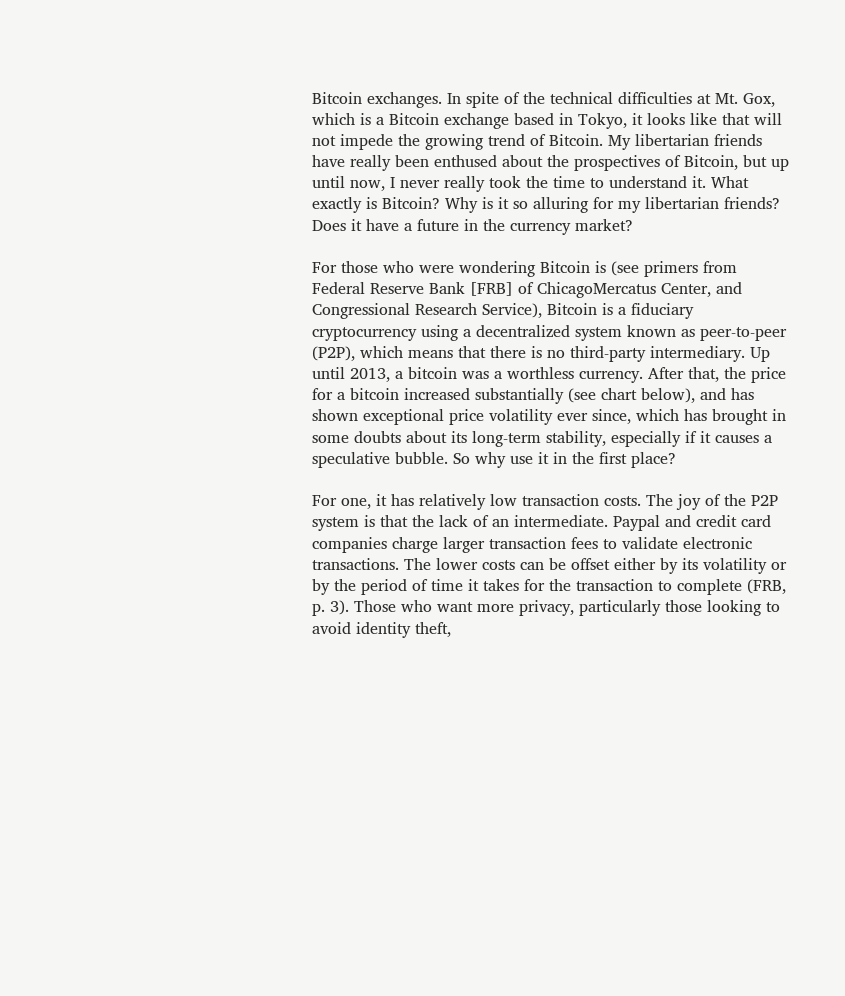Bitcoin exchanges. In spite of the technical difficulties at Mt. Gox, which is a Bitcoin exchange based in Tokyo, it looks like that will not impede the growing trend of Bitcoin. My libertarian friends have really been enthused about the prospectives of Bitcoin, but up until now, I never really took the time to understand it. What exactly is Bitcoin? Why is it so alluring for my libertarian friends? Does it have a future in the currency market?

For those who were wondering Bitcoin is (see primers from Federal Reserve Bank [FRB] of ChicagoMercatus Center, and Congressional Research Service), Bitcoin is a fiduciary cryptocurrency using a decentralized system known as peer-to-peer (P2P), which means that there is no third-party intermediary. Up until 2013, a bitcoin was a worthless currency. After that, the price for a bitcoin increased substantially (see chart below), and has shown exceptional price volatility ever since, which has brought in some doubts about its long-term stability, especially if it causes a speculative bubble. So why use it in the first place?

For one, it has relatively low transaction costs. The joy of the P2P system is that the lack of an intermediate. Paypal and credit card companies charge larger transaction fees to validate electronic transactions. The lower costs can be offset either by its volatility or by the period of time it takes for the transaction to complete (FRB, p. 3). Those who want more privacy, particularly those looking to avoid identity theft,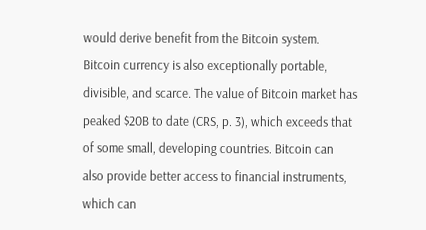would derive benefit from the Bitcoin system. Bitcoin currency is also exceptionally portable, divisible, and scarce. The value of Bitcoin market has peaked $20B to date (CRS, p. 3), which exceeds that of some small, developing countries. Bitcoin can also provide better access to financial instruments, which can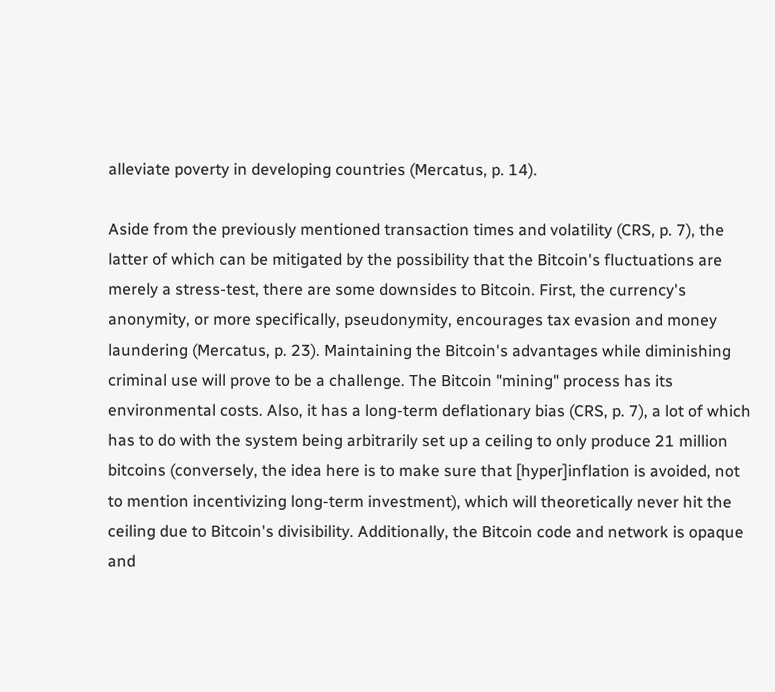alleviate poverty in developing countries (Mercatus, p. 14).

Aside from the previously mentioned transaction times and volatility (CRS, p. 7), the latter of which can be mitigated by the possibility that the Bitcoin's fluctuations are merely a stress-test, there are some downsides to Bitcoin. First, the currency's anonymity, or more specifically, pseudonymity, encourages tax evasion and money laundering (Mercatus, p. 23). Maintaining the Bitcoin's advantages while diminishing criminal use will prove to be a challenge. The Bitcoin "mining" process has its environmental costs. Also, it has a long-term deflationary bias (CRS, p. 7), a lot of which has to do with the system being arbitrarily set up a ceiling to only produce 21 million bitcoins (conversely, the idea here is to make sure that [hyper]inflation is avoided, not to mention incentivizing long-term investment), which will theoretically never hit the ceiling due to Bitcoin's divisibility. Additionally, the Bitcoin code and network is opaque and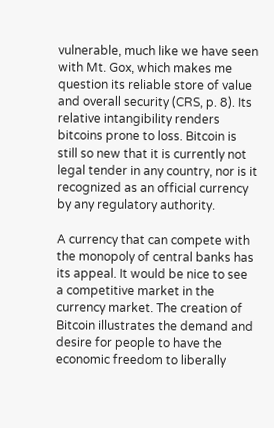vulnerable, much like we have seen with Mt. Gox, which makes me question its reliable store of value and overall security (CRS, p. 8). Its relative intangibility renders bitcoins prone to loss. Bitcoin is still so new that it is currently not legal tender in any country, nor is it recognized as an official currency by any regulatory authority.

A currency that can compete with the monopoly of central banks has its appeal. It would be nice to see a competitive market in the currency market. The creation of Bitcoin illustrates the demand and desire for people to have the economic freedom to liberally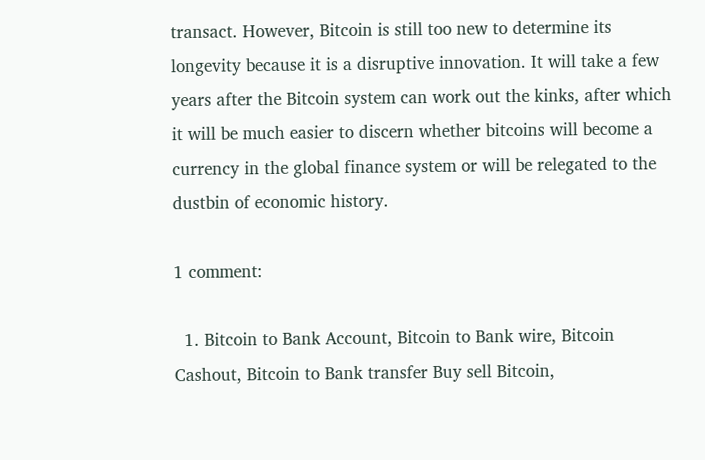transact. However, Bitcoin is still too new to determine its longevity because it is a disruptive innovation. It will take a few years after the Bitcoin system can work out the kinks, after which it will be much easier to discern whether bitcoins will become a currency in the global finance system or will be relegated to the dustbin of economic history.

1 comment:

  1. Bitcoin to Bank Account, Bitcoin to Bank wire, Bitcoin Cashout, Bitcoin to Bank transfer Buy sell Bitcoin,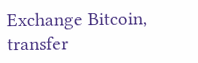Exchange Bitcoin, transfer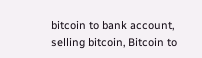bitcoin to bank account, selling bitcoin, Bitcoin to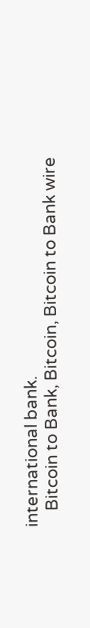international bank.
    Bitcoin to Bank, Bitcoin, Bitcoin to Bank wire